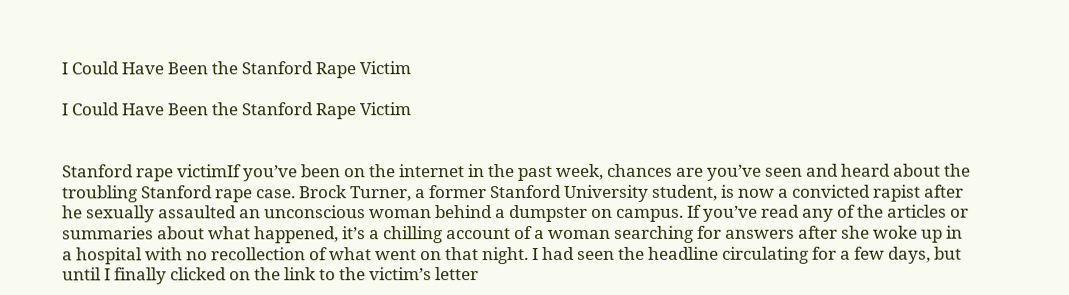I Could Have Been the Stanford Rape Victim

I Could Have Been the Stanford Rape Victim


Stanford rape victimIf you’ve been on the internet in the past week, chances are you’ve seen and heard about the troubling Stanford rape case. Brock Turner, a former Stanford University student, is now a convicted rapist after he sexually assaulted an unconscious woman behind a dumpster on campus. If you’ve read any of the articles or summaries about what happened, it’s a chilling account of a woman searching for answers after she woke up in a hospital with no recollection of what went on that night. I had seen the headline circulating for a few days, but until I finally clicked on the link to the victim’s letter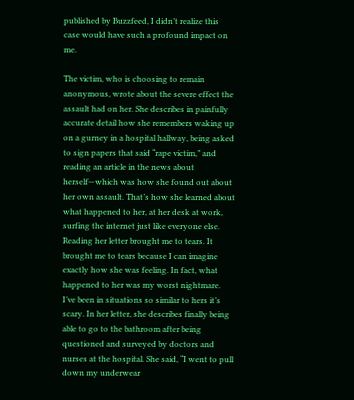published by Buzzfeed, I didn’t realize this case would have such a profound impact on me.

The victim, who is choosing to remain anonymous, wrote about the severe effect the assault had on her. She describes in painfully accurate detail how she remembers waking up on a gurney in a hospital hallway, being asked to sign papers that said “rape victim,” and reading an article in the news about herself—which was how she found out about her own assault. That’s how she learned about what happened to her, at her desk at work, surfing the internet just like everyone else. Reading her letter brought me to tears. It brought me to tears because I can imagine exactly how she was feeling. In fact, what happened to her was my worst nightmare. I’ve been in situations so similar to hers it’s scary. In her letter, she describes finally being able to go to the bathroom after being questioned and surveyed by doctors and nurses at the hospital. She said, “I went to pull down my underwear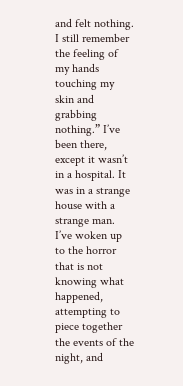and felt nothing. I still remember the feeling of my hands touching my skin and grabbing nothing.” I’ve been there, except it wasn’t in a hospital. It was in a strange house with a strange man. I’ve woken up to the horror that is not knowing what happened, attempting to piece together the events of the night, and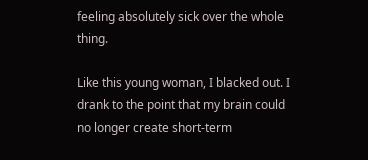feeling absolutely sick over the whole thing.

Like this young woman, I blacked out. I drank to the point that my brain could no longer create short-term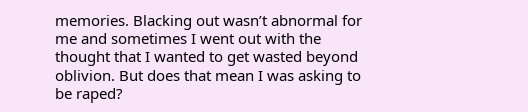memories. Blacking out wasn’t abnormal for me and sometimes I went out with the thought that I wanted to get wasted beyond oblivion. But does that mean I was asking to be raped?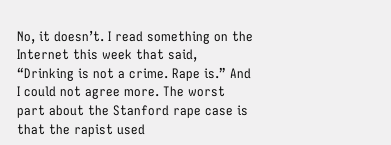No, it doesn’t. I read something on the Internet this week that said, “Drinking is not a crime. Rape is.” And I could not agree more. The worst part about the Stanford rape case is that the rapist used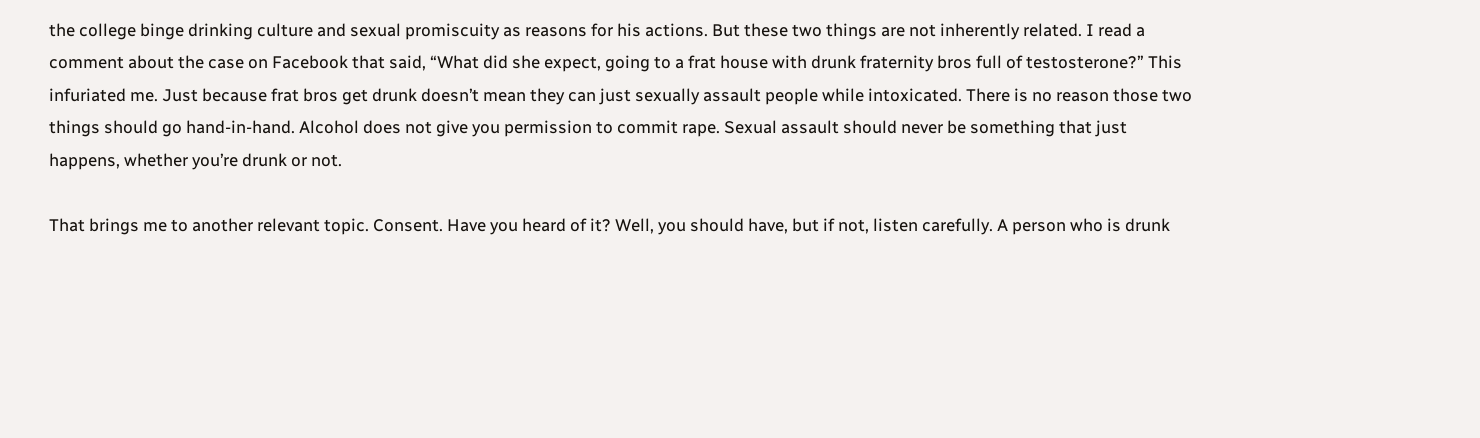the college binge drinking culture and sexual promiscuity as reasons for his actions. But these two things are not inherently related. I read a comment about the case on Facebook that said, “What did she expect, going to a frat house with drunk fraternity bros full of testosterone?” This infuriated me. Just because frat bros get drunk doesn’t mean they can just sexually assault people while intoxicated. There is no reason those two things should go hand-in-hand. Alcohol does not give you permission to commit rape. Sexual assault should never be something that just happens, whether you’re drunk or not.

That brings me to another relevant topic. Consent. Have you heard of it? Well, you should have, but if not, listen carefully. A person who is drunk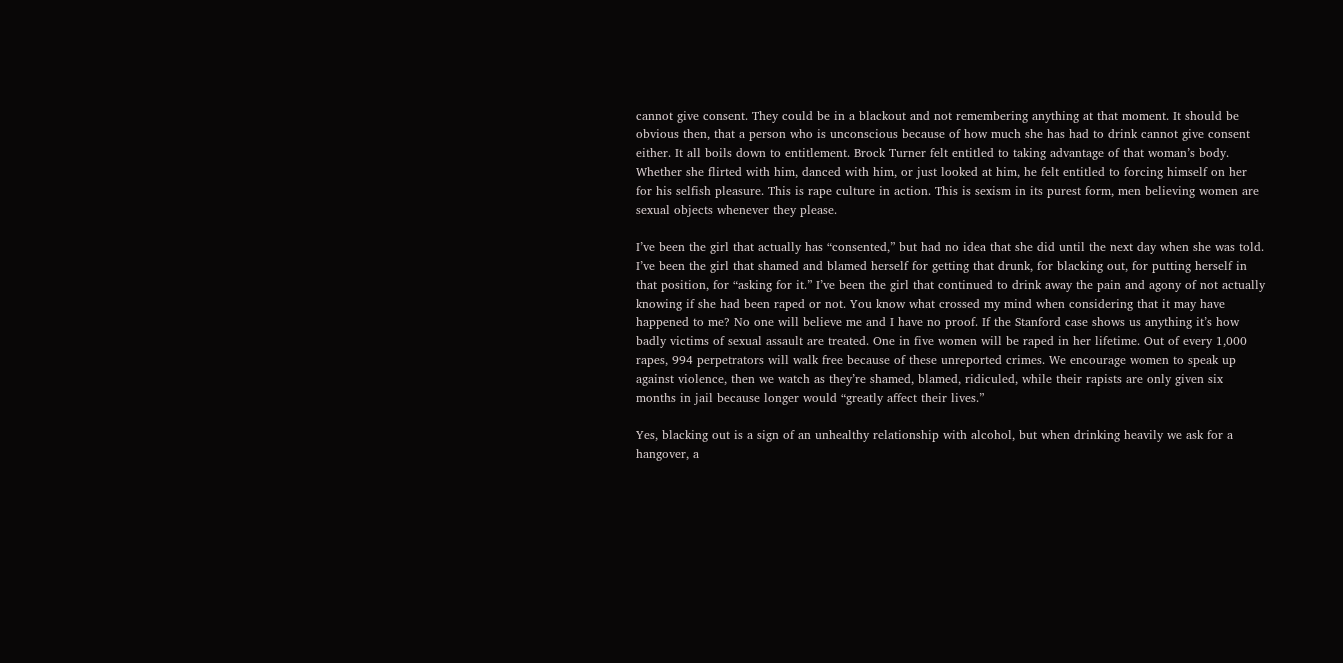cannot give consent. They could be in a blackout and not remembering anything at that moment. It should be obvious then, that a person who is unconscious because of how much she has had to drink cannot give consent either. It all boils down to entitlement. Brock Turner felt entitled to taking advantage of that woman’s body. Whether she flirted with him, danced with him, or just looked at him, he felt entitled to forcing himself on her for his selfish pleasure. This is rape culture in action. This is sexism in its purest form, men believing women are sexual objects whenever they please.

I’ve been the girl that actually has “consented,” but had no idea that she did until the next day when she was told. I’ve been the girl that shamed and blamed herself for getting that drunk, for blacking out, for putting herself in that position, for “asking for it.” I’ve been the girl that continued to drink away the pain and agony of not actually knowing if she had been raped or not. You know what crossed my mind when considering that it may have happened to me? No one will believe me and I have no proof. If the Stanford case shows us anything it’s how badly victims of sexual assault are treated. One in five women will be raped in her lifetime. Out of every 1,000 rapes, 994 perpetrators will walk free because of these unreported crimes. We encourage women to speak up against violence, then we watch as they’re shamed, blamed, ridiculed, while their rapists are only given six months in jail because longer would “greatly affect their lives.”

Yes, blacking out is a sign of an unhealthy relationship with alcohol, but when drinking heavily we ask for a hangover, a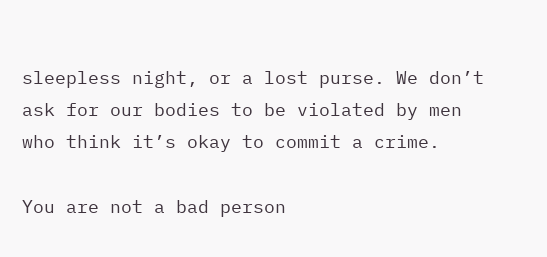sleepless night, or a lost purse. We don’t ask for our bodies to be violated by men who think it’s okay to commit a crime.

You are not a bad person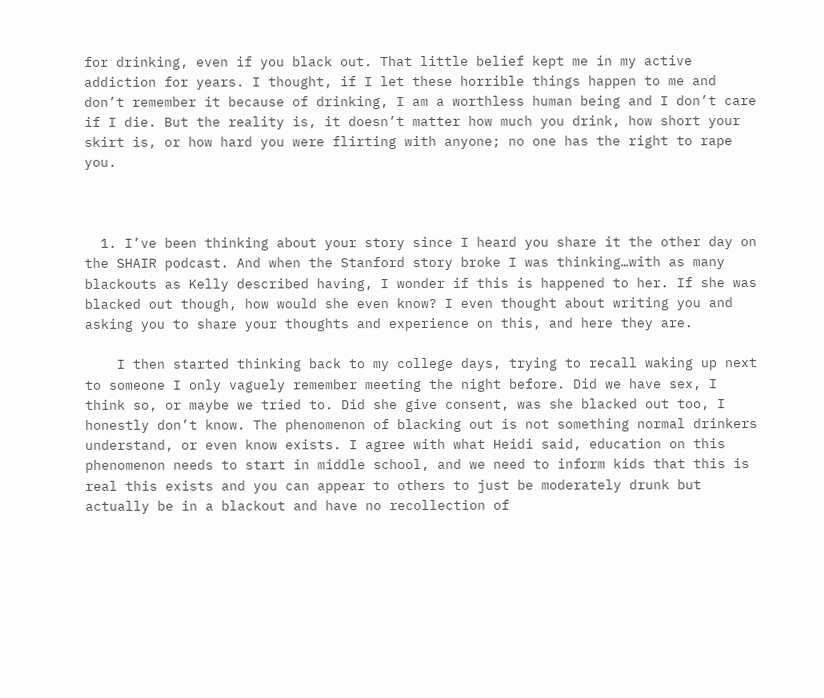for drinking, even if you black out. That little belief kept me in my active addiction for years. I thought, if I let these horrible things happen to me and don’t remember it because of drinking, I am a worthless human being and I don’t care if I die. But the reality is, it doesn’t matter how much you drink, how short your skirt is, or how hard you were flirting with anyone; no one has the right to rape you.



  1. I’ve been thinking about your story since I heard you share it the other day on the SHAIR podcast. And when the Stanford story broke I was thinking…with as many blackouts as Kelly described having, I wonder if this is happened to her. If she was blacked out though, how would she even know? I even thought about writing you and asking you to share your thoughts and experience on this, and here they are.

    I then started thinking back to my college days, trying to recall waking up next to someone I only vaguely remember meeting the night before. Did we have sex, I think so, or maybe we tried to. Did she give consent, was she blacked out too, I honestly don’t know. The phenomenon of blacking out is not something normal drinkers understand, or even know exists. I agree with what Heidi said, education on this phenomenon needs to start in middle school, and we need to inform kids that this is real this exists and you can appear to others to just be moderately drunk but actually be in a blackout and have no recollection of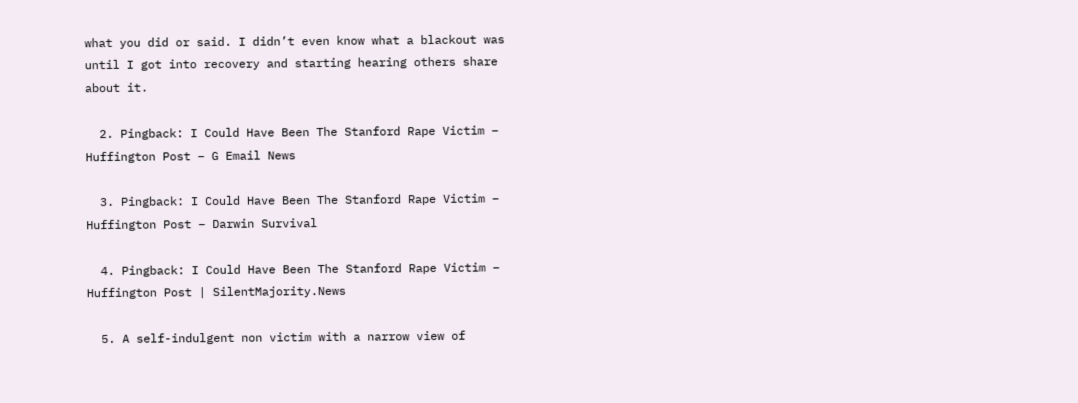what you did or said. I didn’t even know what a blackout was until I got into recovery and starting hearing others share about it.

  2. Pingback: I Could Have Been The Stanford Rape Victim – Huffington Post – G Email News

  3. Pingback: I Could Have Been The Stanford Rape Victim – Huffington Post – Darwin Survival

  4. Pingback: I Could Have Been The Stanford Rape Victim – Huffington Post | SilentMajority.News

  5. A self-indulgent non victim with a narrow view of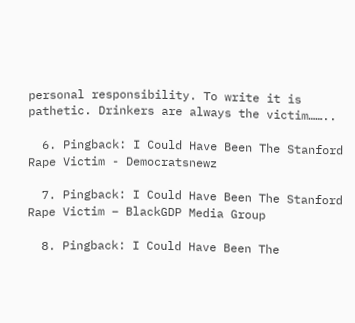personal responsibility. To write it is pathetic. Drinkers are always the victim……..

  6. Pingback: I Could Have Been The Stanford Rape Victim - Democratsnewz

  7. Pingback: I Could Have Been The Stanford Rape Victim – BlackGDP Media Group

  8. Pingback: I Could Have Been The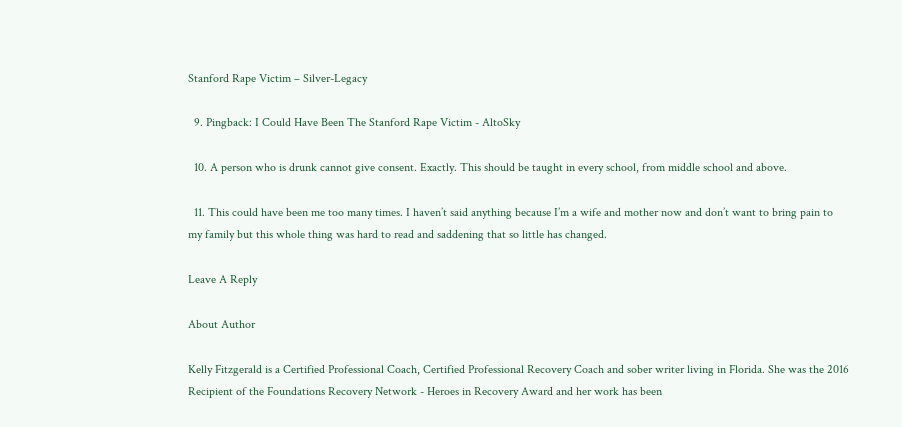Stanford Rape Victim – Silver-Legacy

  9. Pingback: I Could Have Been The Stanford Rape Victim - AltoSky

  10. A person who is drunk cannot give consent. Exactly. This should be taught in every school, from middle school and above.

  11. This could have been me too many times. I haven’t said anything because I’m a wife and mother now and don’t want to bring pain to my family but this whole thing was hard to read and saddening that so little has changed.

Leave A Reply

About Author

Kelly Fitzgerald is a Certified Professional Coach, Certified Professional Recovery Coach and sober writer living in Florida. She was the 2016 Recipient of the Foundations Recovery Network - Heroes in Recovery Award and her work has been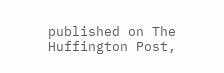published on The Huffington Post,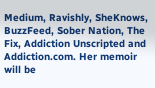Medium, Ravishly, SheKnows, BuzzFeed, Sober Nation, The Fix, Addiction Unscripted and Addiction.com. Her memoir will be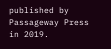published by Passageway Press in 2019.